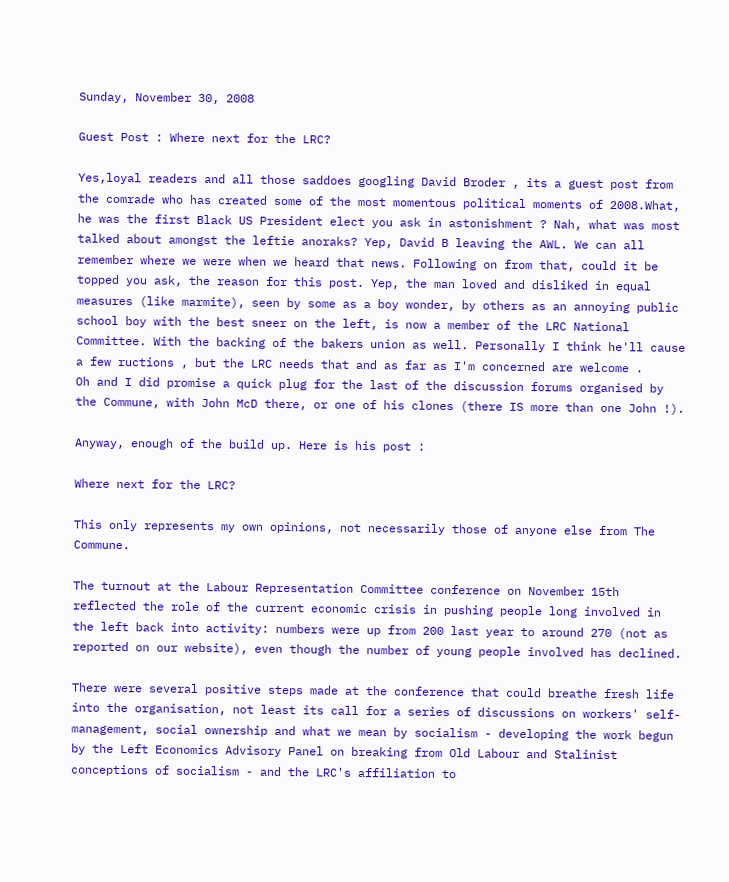Sunday, November 30, 2008

Guest Post : Where next for the LRC?

Yes,loyal readers and all those saddoes googling David Broder , its a guest post from the comrade who has created some of the most momentous political moments of 2008.What, he was the first Black US President elect you ask in astonishment ? Nah, what was most talked about amongst the leftie anoraks? Yep, David B leaving the AWL. We can all remember where we were when we heard that news. Following on from that, could it be topped you ask, the reason for this post. Yep, the man loved and disliked in equal measures (like marmite), seen by some as a boy wonder, by others as an annoying public school boy with the best sneer on the left, is now a member of the LRC National Committee. With the backing of the bakers union as well. Personally I think he'll cause a few ructions , but the LRC needs that and as far as I'm concerned are welcome .
Oh and I did promise a quick plug for the last of the discussion forums organised by the Commune, with John McD there, or one of his clones (there IS more than one John !).

Anyway, enough of the build up. Here is his post :

Where next for the LRC?

This only represents my own opinions, not necessarily those of anyone else from The Commune.

The turnout at the Labour Representation Committee conference on November 15th reflected the role of the current economic crisis in pushing people long involved in the left back into activity: numbers were up from 200 last year to around 270 (not as reported on our website), even though the number of young people involved has declined.

There were several positive steps made at the conference that could breathe fresh life into the organisation, not least its call for a series of discussions on workers' self-management, social ownership and what we mean by socialism - developing the work begun by the Left Economics Advisory Panel on breaking from Old Labour and Stalinist conceptions of socialism - and the LRC's affiliation to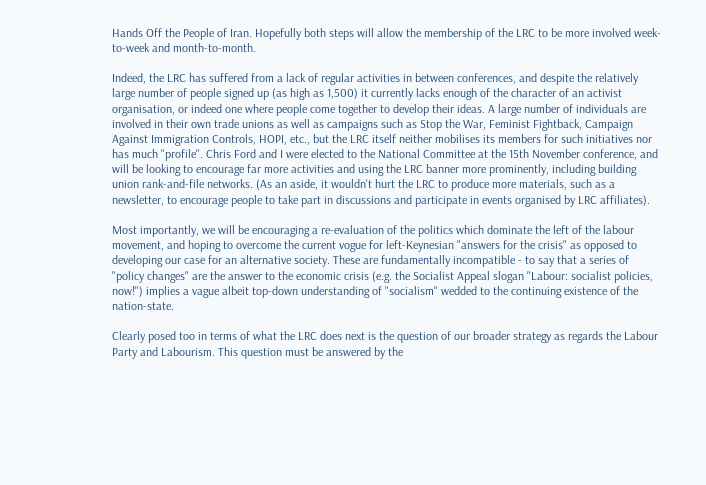Hands Off the People of Iran. Hopefully both steps will allow the membership of the LRC to be more involved week-to-week and month-to-month.

Indeed, the LRC has suffered from a lack of regular activities in between conferences, and despite the relatively large number of people signed up (as high as 1,500) it currently lacks enough of the character of an activist organisation, or indeed one where people come together to develop their ideas. A large number of individuals are involved in their own trade unions as well as campaigns such as Stop the War, Feminist Fightback, Campaign Against Immigration Controls, HOPI, etc., but the LRC itself neither mobilises its members for such initiatives nor has much "profile". Chris Ford and I were elected to the National Committee at the 15th November conference, and will be looking to encourage far more activities and using the LRC banner more prominently, including building union rank-and-file networks. (As an aside, it wouldn't hurt the LRC to produce more materials, such as a newsletter, to encourage people to take part in discussions and participate in events organised by LRC affiliates).

Most importantly, we will be encouraging a re-evaluation of the politics which dominate the left of the labour movement, and hoping to overcome the current vogue for left-Keynesian "answers for the crisis" as opposed to developing our case for an alternative society. These are fundamentally incompatible - to say that a series of "policy changes" are the answer to the economic crisis (e.g. the Socialist Appeal slogan "Labour: socialist policies, now!") implies a vague albeit top-down understanding of "socialism" wedded to the continuing existence of the nation-state.

Clearly posed too in terms of what the LRC does next is the question of our broader strategy as regards the Labour Party and Labourism. This question must be answered by the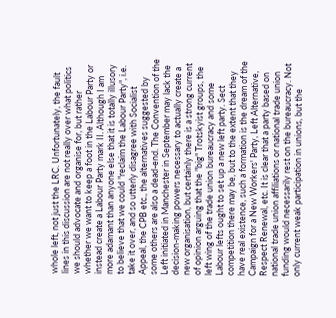whole left, not just the LRC. Unfortunately, the fault lines in this discussion are not really over what politics we should advocate and organise for, but rather whether we want to keep a foot in the Labour Party or instead create a Labour Party mark II. Although I am more adamant than anyone else that it is totally illusory to believe that we could "reclaim the Labour Party", i.e. take it over, and so utterly disagree with Socialist Appeal, the CPB etc., the alternatives suggested by some others are also a dead-end. The Convention of the Left initiated in Manchester in September may lack the decision-making powers necessary to actually create a new organisation, but certainly there is a strong current of opinion arguing that the "big" Trotskyist groups, the left wing of the trade union bureaucracy and some Labour lefts ought to set up a new left party. Sect competition there may be, but to the extent that they have real existence, such a formation is the dream of the Campaign for a New Workers' Party, Left Alternative, Respect Renewal, etc. It is clear that a party based on national trade union affiliations or national trade union funding would necessarily rest on the bureaucracy. Not only current weak participation in unions, but the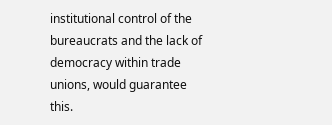institutional control of the bureaucrats and the lack of democracy within trade unions, would guarantee this.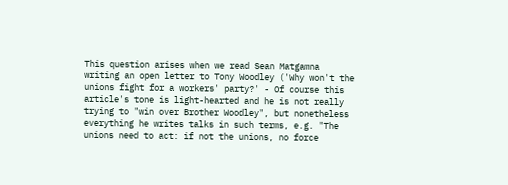This question arises when we read Sean Matgamna writing an open letter to Tony Woodley ('Why won't the unions fight for a workers' party?' - Of course this article's tone is light-hearted and he is not really trying to "win over Brother Woodley", but nonetheless everything he writes talks in such terms, e.g. "The unions need to act: if not the unions, no force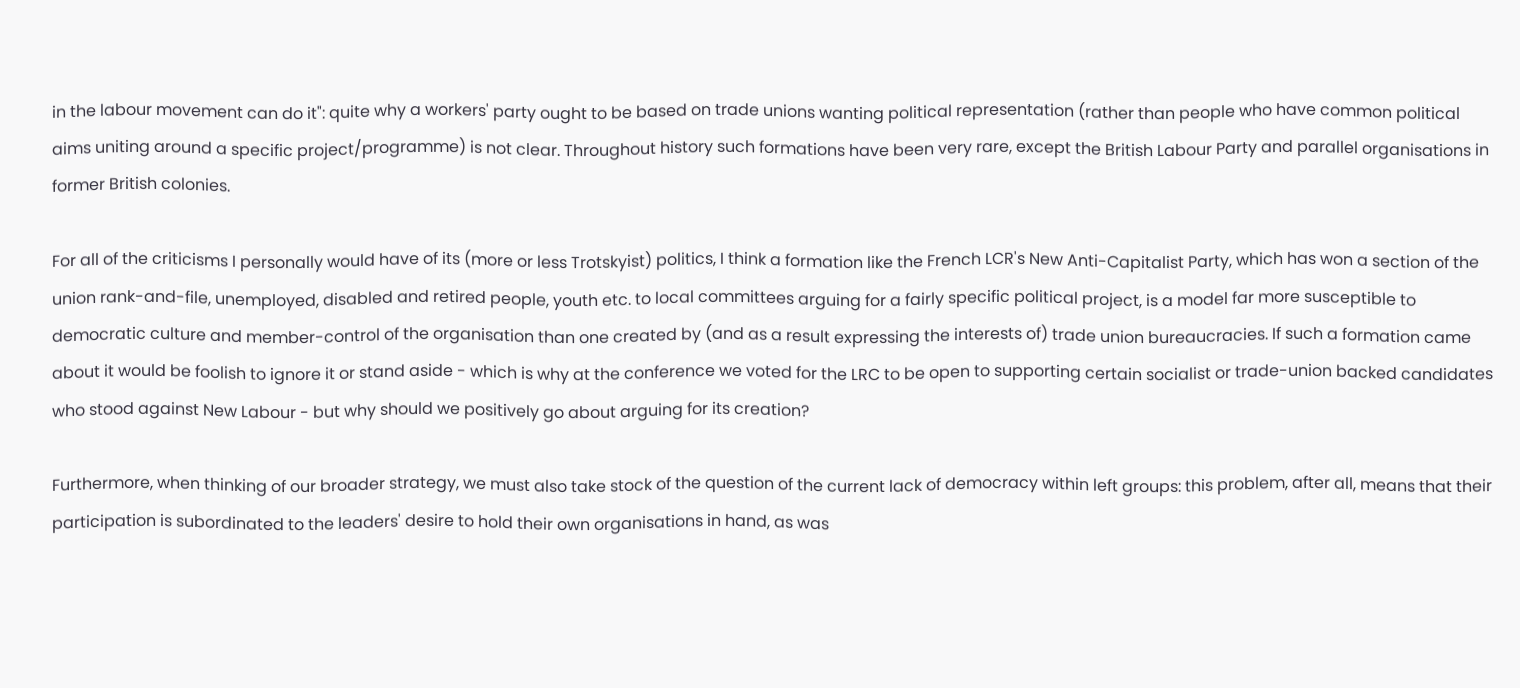in the labour movement can do it": quite why a workers' party ought to be based on trade unions wanting political representation (rather than people who have common political aims uniting around a specific project/programme) is not clear. Throughout history such formations have been very rare, except the British Labour Party and parallel organisations in former British colonies.

For all of the criticisms I personally would have of its (more or less Trotskyist) politics, I think a formation like the French LCR's New Anti-Capitalist Party, which has won a section of the union rank-and-file, unemployed, disabled and retired people, youth etc. to local committees arguing for a fairly specific political project, is a model far more susceptible to democratic culture and member-control of the organisation than one created by (and as a result expressing the interests of) trade union bureaucracies. If such a formation came about it would be foolish to ignore it or stand aside - which is why at the conference we voted for the LRC to be open to supporting certain socialist or trade-union backed candidates who stood against New Labour - but why should we positively go about arguing for its creation?

Furthermore, when thinking of our broader strategy, we must also take stock of the question of the current lack of democracy within left groups: this problem, after all, means that their participation is subordinated to the leaders' desire to hold their own organisations in hand, as was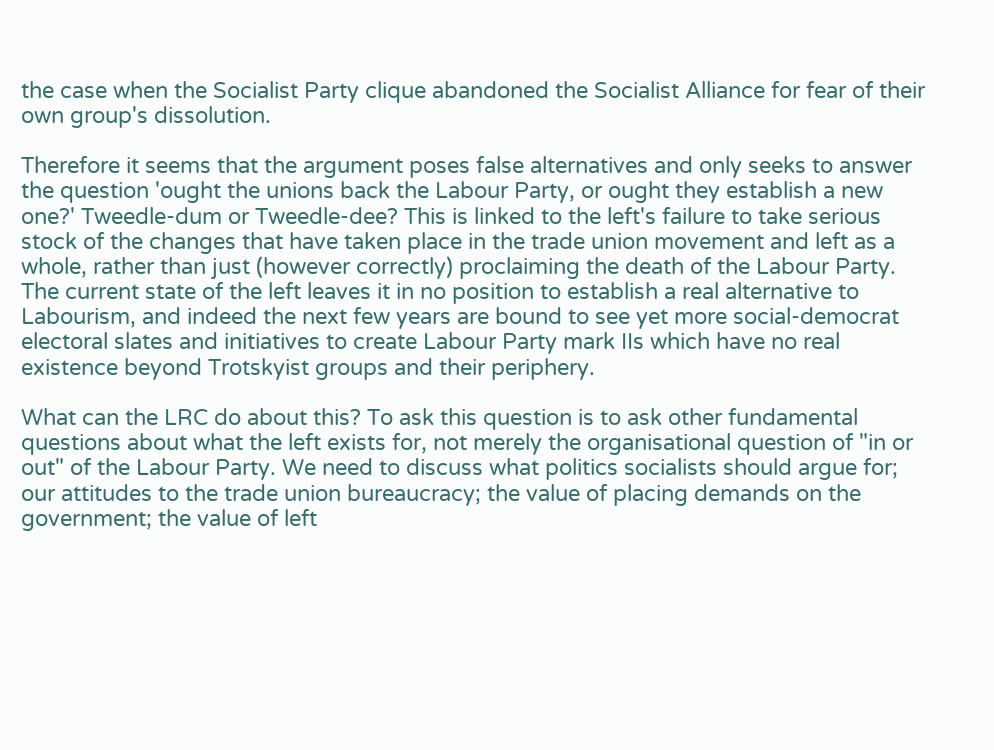the case when the Socialist Party clique abandoned the Socialist Alliance for fear of their own group's dissolution.

Therefore it seems that the argument poses false alternatives and only seeks to answer the question 'ought the unions back the Labour Party, or ought they establish a new one?' Tweedle-dum or Tweedle-dee? This is linked to the left's failure to take serious stock of the changes that have taken place in the trade union movement and left as a whole, rather than just (however correctly) proclaiming the death of the Labour Party. The current state of the left leaves it in no position to establish a real alternative to Labourism, and indeed the next few years are bound to see yet more social-democrat electoral slates and initiatives to create Labour Party mark IIs which have no real existence beyond Trotskyist groups and their periphery.

What can the LRC do about this? To ask this question is to ask other fundamental questions about what the left exists for, not merely the organisational question of "in or out" of the Labour Party. We need to discuss what politics socialists should argue for; our attitudes to the trade union bureaucracy; the value of placing demands on the government; the value of left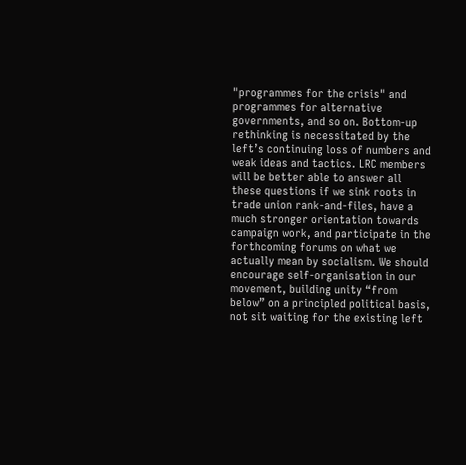"programmes for the crisis" and programmes for alternative governments, and so on. Bottom-up rethinking is necessitated by the left’s continuing loss of numbers and weak ideas and tactics. LRC members will be better able to answer all these questions if we sink roots in trade union rank-and-files, have a much stronger orientation towards campaign work, and participate in the forthcoming forums on what we actually mean by socialism. We should encourage self-organisation in our movement, building unity “from below” on a principled political basis, not sit waiting for the existing left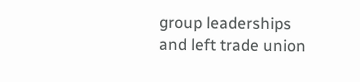group leaderships and left trade union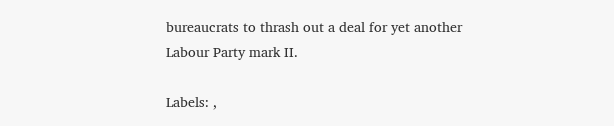bureaucrats to thrash out a deal for yet another Labour Party mark II.

Labels: ,